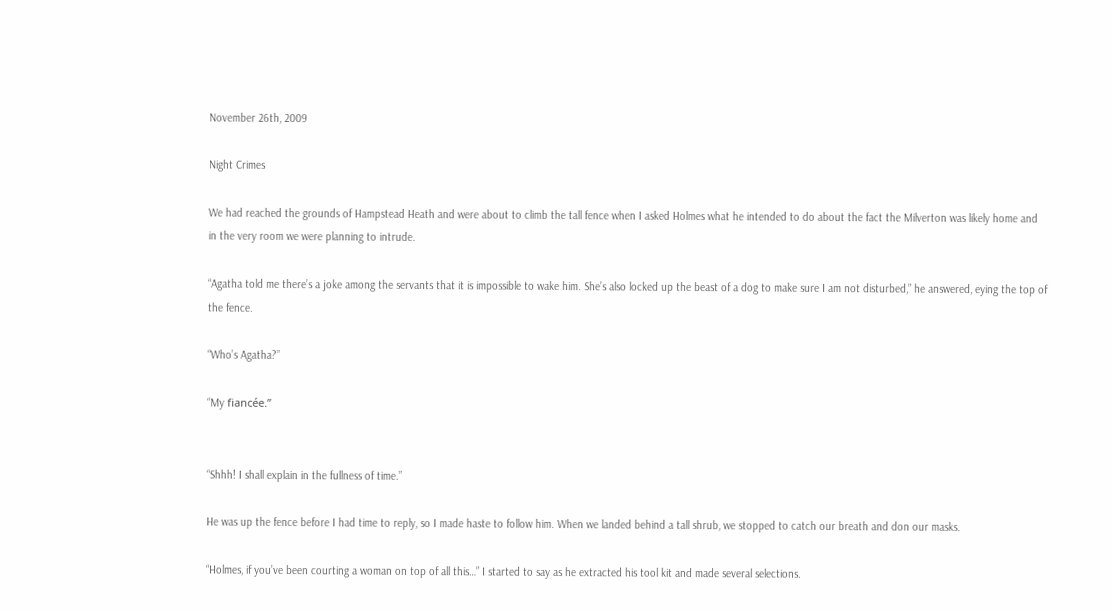November 26th, 2009

Night Crimes

We had reached the grounds of Hampstead Heath and were about to climb the tall fence when I asked Holmes what he intended to do about the fact the Milverton was likely home and in the very room we were planning to intrude.

“Agatha told me there’s a joke among the servants that it is impossible to wake him. She’s also locked up the beast of a dog to make sure I am not disturbed,” he answered, eying the top of the fence.

“Who’s Agatha?”

“My fiancée.”


“Shhh! I shall explain in the fullness of time.”

He was up the fence before I had time to reply, so I made haste to follow him. When we landed behind a tall shrub, we stopped to catch our breath and don our masks.

“Holmes, if you’ve been courting a woman on top of all this…” I started to say as he extracted his tool kit and made several selections.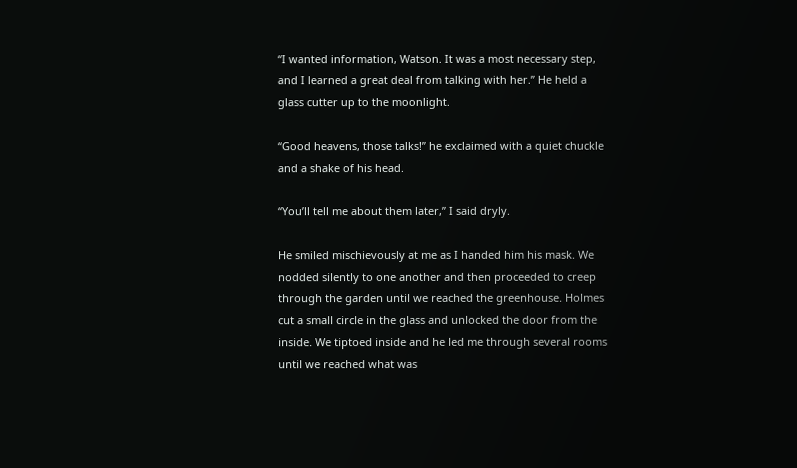“I wanted information, Watson. It was a most necessary step, and I learned a great deal from talking with her.” He held a glass cutter up to the moonlight.

“Good heavens, those talks!” he exclaimed with a quiet chuckle and a shake of his head.

“You’ll tell me about them later,” I said dryly.

He smiled mischievously at me as I handed him his mask. We nodded silently to one another and then proceeded to creep through the garden until we reached the greenhouse. Holmes cut a small circle in the glass and unlocked the door from the inside. We tiptoed inside and he led me through several rooms until we reached what was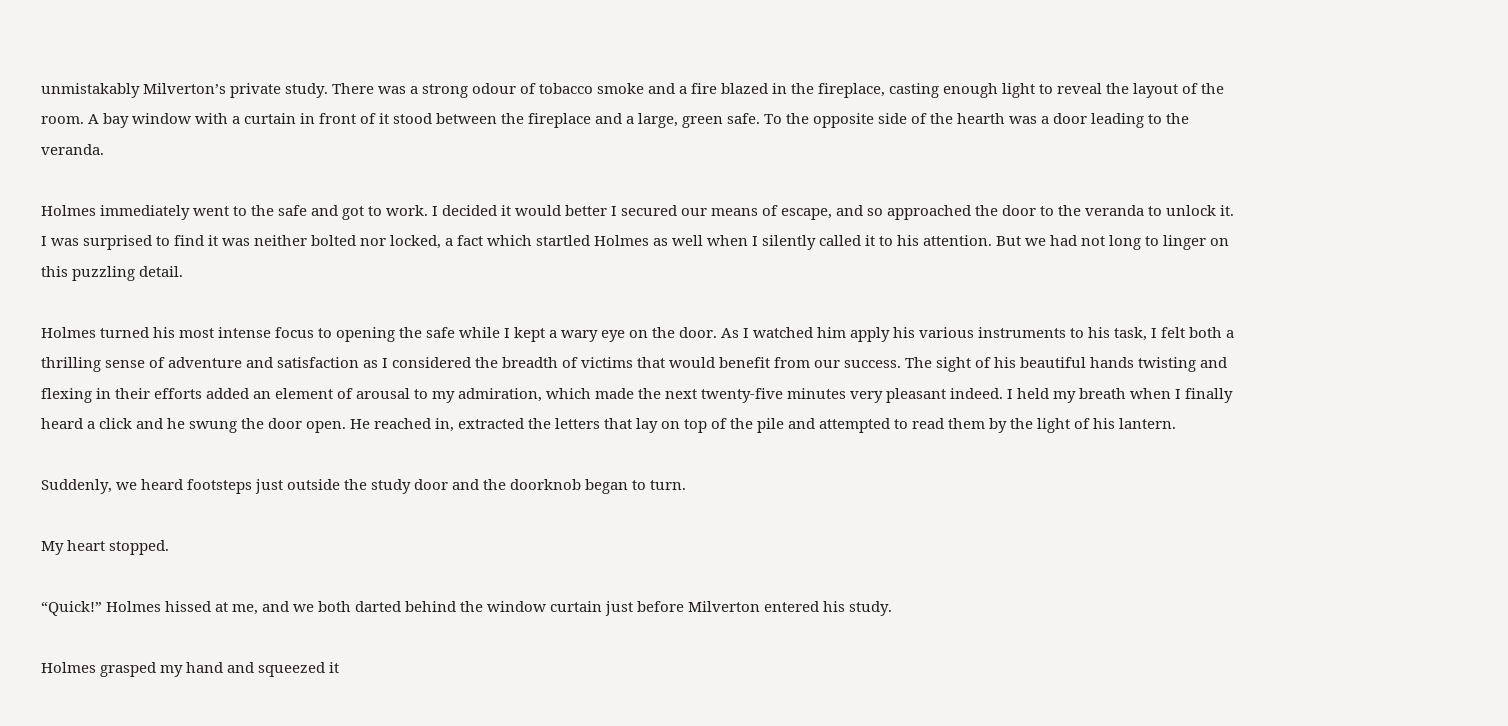unmistakably Milverton’s private study. There was a strong odour of tobacco smoke and a fire blazed in the fireplace, casting enough light to reveal the layout of the room. A bay window with a curtain in front of it stood between the fireplace and a large, green safe. To the opposite side of the hearth was a door leading to the veranda.

Holmes immediately went to the safe and got to work. I decided it would better I secured our means of escape, and so approached the door to the veranda to unlock it. I was surprised to find it was neither bolted nor locked, a fact which startled Holmes as well when I silently called it to his attention. But we had not long to linger on this puzzling detail.

Holmes turned his most intense focus to opening the safe while I kept a wary eye on the door. As I watched him apply his various instruments to his task, I felt both a thrilling sense of adventure and satisfaction as I considered the breadth of victims that would benefit from our success. The sight of his beautiful hands twisting and flexing in their efforts added an element of arousal to my admiration, which made the next twenty-five minutes very pleasant indeed. I held my breath when I finally heard a click and he swung the door open. He reached in, extracted the letters that lay on top of the pile and attempted to read them by the light of his lantern.

Suddenly, we heard footsteps just outside the study door and the doorknob began to turn.

My heart stopped.

“Quick!” Holmes hissed at me, and we both darted behind the window curtain just before Milverton entered his study.

Holmes grasped my hand and squeezed it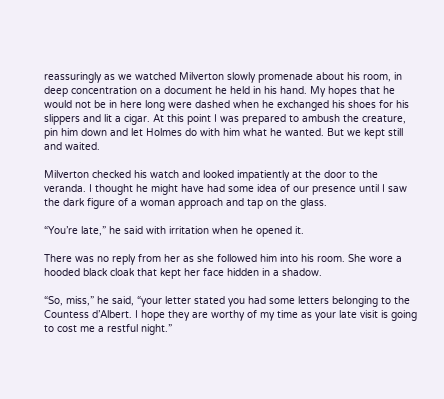reassuringly as we watched Milverton slowly promenade about his room, in deep concentration on a document he held in his hand. My hopes that he would not be in here long were dashed when he exchanged his shoes for his slippers and lit a cigar. At this point I was prepared to ambush the creature, pin him down and let Holmes do with him what he wanted. But we kept still and waited.

Milverton checked his watch and looked impatiently at the door to the veranda. I thought he might have had some idea of our presence until I saw the dark figure of a woman approach and tap on the glass.

“You’re late,” he said with irritation when he opened it.

There was no reply from her as she followed him into his room. She wore a hooded black cloak that kept her face hidden in a shadow.

“So, miss,” he said, “your letter stated you had some letters belonging to the Countess d’Albert. I hope they are worthy of my time as your late visit is going to cost me a restful night.”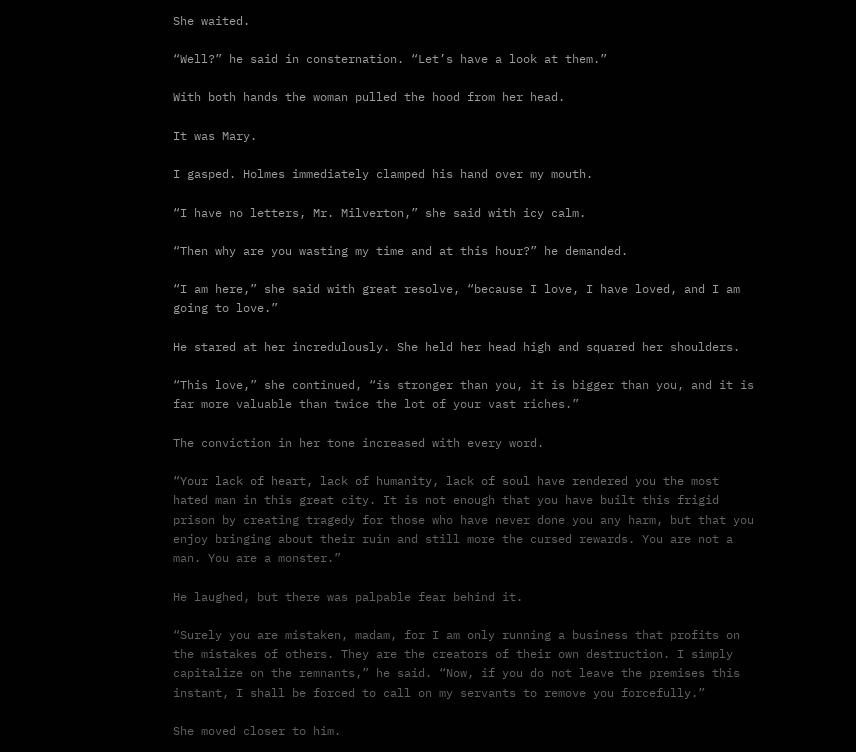She waited.

“Well?” he said in consternation. “Let’s have a look at them.”

With both hands the woman pulled the hood from her head.

It was Mary.

I gasped. Holmes immediately clamped his hand over my mouth.

“I have no letters, Mr. Milverton,” she said with icy calm.

“Then why are you wasting my time and at this hour?” he demanded.

“I am here,” she said with great resolve, “because I love, I have loved, and I am going to love.”

He stared at her incredulously. She held her head high and squared her shoulders.

“This love,” she continued, “is stronger than you, it is bigger than you, and it is far more valuable than twice the lot of your vast riches.”

The conviction in her tone increased with every word.

“Your lack of heart, lack of humanity, lack of soul have rendered you the most hated man in this great city. It is not enough that you have built this frigid prison by creating tragedy for those who have never done you any harm, but that you enjoy bringing about their ruin and still more the cursed rewards. You are not a man. You are a monster.”

He laughed, but there was palpable fear behind it.

“Surely you are mistaken, madam, for I am only running a business that profits on the mistakes of others. They are the creators of their own destruction. I simply capitalize on the remnants,” he said. “Now, if you do not leave the premises this instant, I shall be forced to call on my servants to remove you forcefully.”

She moved closer to him.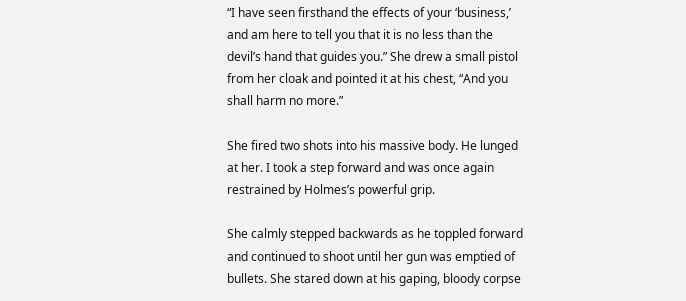“I have seen firsthand the effects of your ‘business,’ and am here to tell you that it is no less than the devil’s hand that guides you.” She drew a small pistol from her cloak and pointed it at his chest, “And you shall harm no more.”

She fired two shots into his massive body. He lunged at her. I took a step forward and was once again restrained by Holmes’s powerful grip.

She calmly stepped backwards as he toppled forward and continued to shoot until her gun was emptied of bullets. She stared down at his gaping, bloody corpse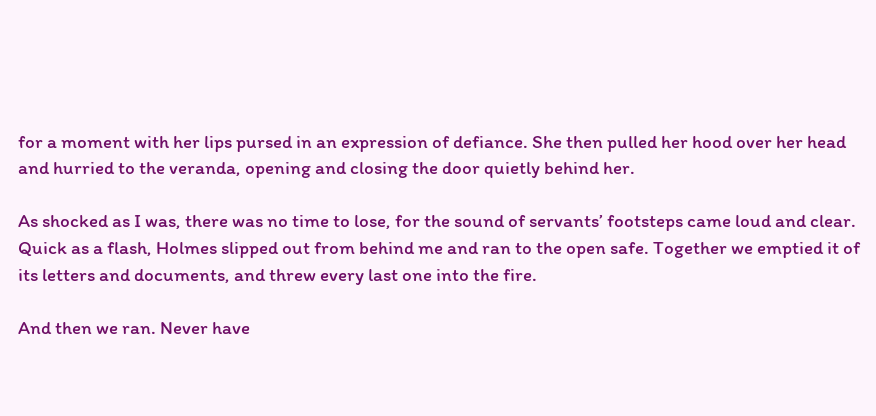for a moment with her lips pursed in an expression of defiance. She then pulled her hood over her head and hurried to the veranda, opening and closing the door quietly behind her.

As shocked as I was, there was no time to lose, for the sound of servants’ footsteps came loud and clear. Quick as a flash, Holmes slipped out from behind me and ran to the open safe. Together we emptied it of its letters and documents, and threw every last one into the fire.

And then we ran. Never have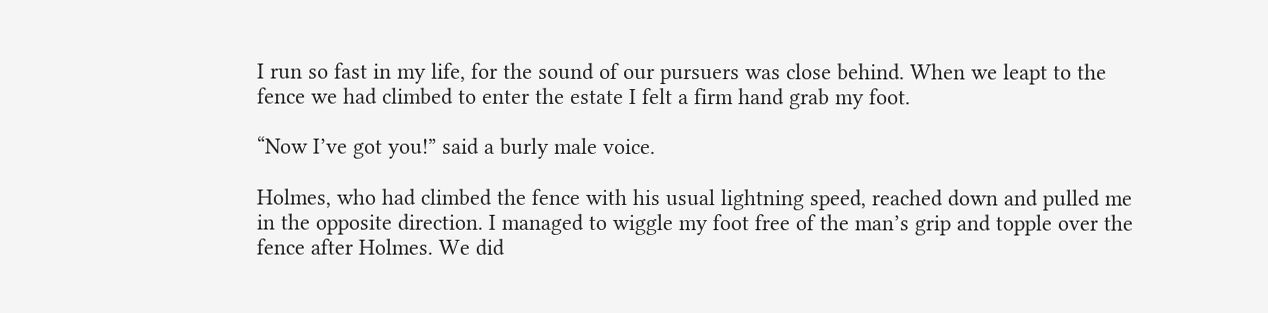I run so fast in my life, for the sound of our pursuers was close behind. When we leapt to the fence we had climbed to enter the estate I felt a firm hand grab my foot.

“Now I’ve got you!” said a burly male voice.

Holmes, who had climbed the fence with his usual lightning speed, reached down and pulled me in the opposite direction. I managed to wiggle my foot free of the man’s grip and topple over the fence after Holmes. We did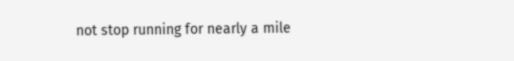not stop running for nearly a mile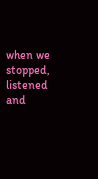when we stopped, listened and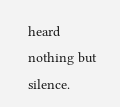heard nothing but silence.